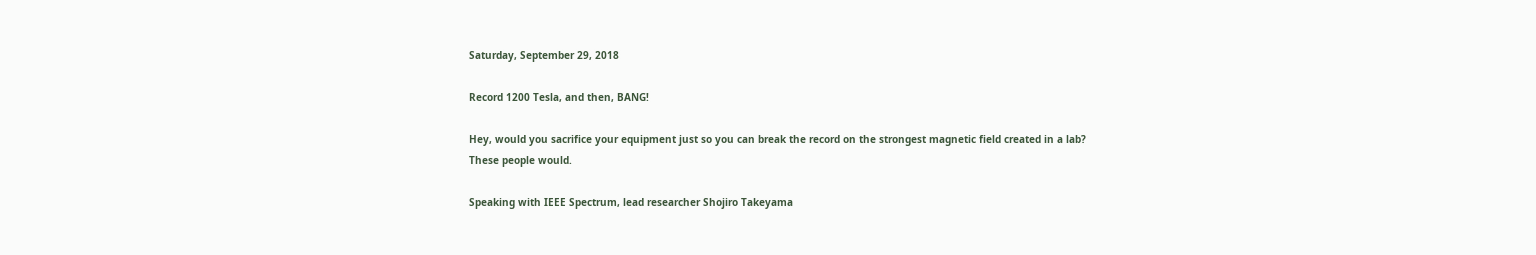Saturday, September 29, 2018

Record 1200 Tesla, and then, BANG!

Hey, would you sacrifice your equipment just so you can break the record on the strongest magnetic field created in a lab? These people would.

Speaking with IEEE Spectrum, lead researcher Shojiro Takeyama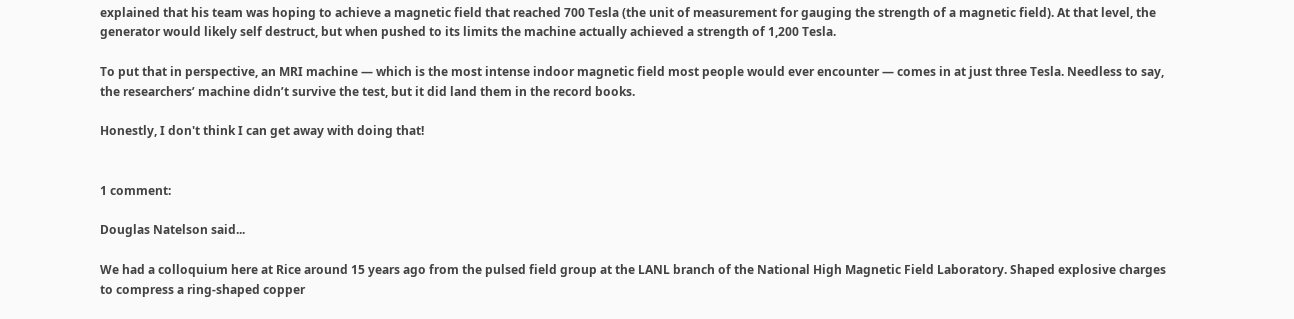explained that his team was hoping to achieve a magnetic field that reached 700 Tesla (the unit of measurement for gauging the strength of a magnetic field). At that level, the generator would likely self destruct, but when pushed to its limits the machine actually achieved a strength of 1,200 Tesla.

To put that in perspective, an MRI machine — which is the most intense indoor magnetic field most people would ever encounter — comes in at just three Tesla. Needless to say, the researchers’ machine didn’t survive the test, but it did land them in the record books.

Honestly, I don't think I can get away with doing that!


1 comment:

Douglas Natelson said...

We had a colloquium here at Rice around 15 years ago from the pulsed field group at the LANL branch of the National High Magnetic Field Laboratory. Shaped explosive charges to compress a ring-shaped copper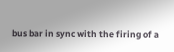bus bar in sync with the firing of a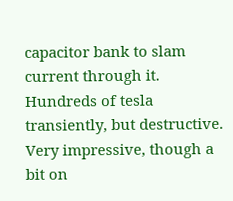capacitor bank to slam current through it. Hundreds of tesla transiently, but destructive. Very impressive, though a bit on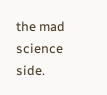the mad science side.